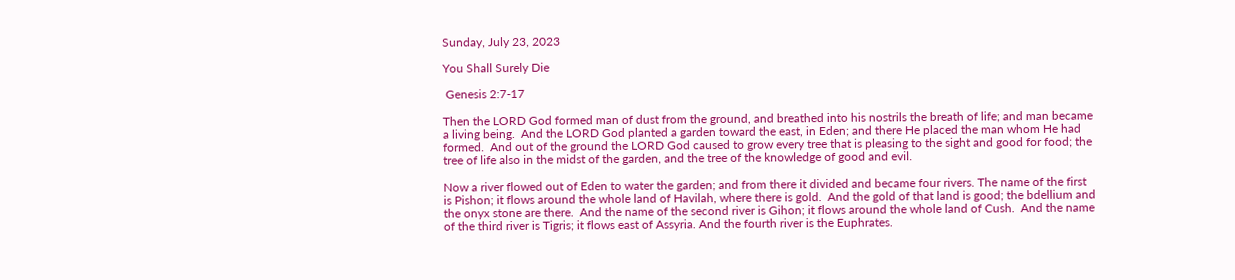Sunday, July 23, 2023

You Shall Surely Die

 Genesis 2:7-17

Then the LORD God formed man of dust from the ground, and breathed into his nostrils the breath of life; and man became a living being.  And the LORD God planted a garden toward the east, in Eden; and there He placed the man whom He had formed.  And out of the ground the LORD God caused to grow every tree that is pleasing to the sight and good for food; the tree of life also in the midst of the garden, and the tree of the knowledge of good and evil.

Now a river flowed out of Eden to water the garden; and from there it divided and became four rivers. The name of the first is Pishon; it flows around the whole land of Havilah, where there is gold.  And the gold of that land is good; the bdellium and the onyx stone are there.  And the name of the second river is Gihon; it flows around the whole land of Cush.  And the name of the third river is Tigris; it flows east of Assyria. And the fourth river is the Euphrates.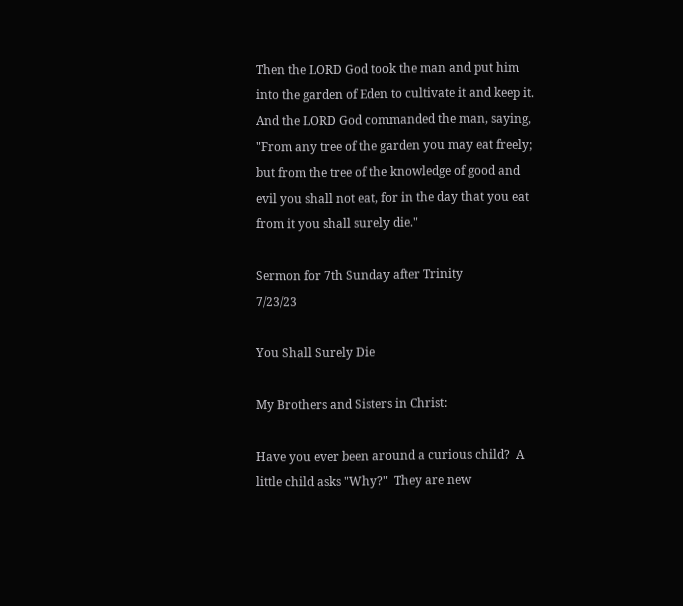Then the LORD God took the man and put him into the garden of Eden to cultivate it and keep it.  And the LORD God commanded the man, saying, "From any tree of the garden you may eat freely; but from the tree of the knowledge of good and evil you shall not eat, for in the day that you eat from it you shall surely die."

Sermon for 7th Sunday after Trinity                   7/23/23

You Shall Surely Die

My Brothers and Sisters in Christ:

Have you ever been around a curious child?  A little child asks "Why?"  They are new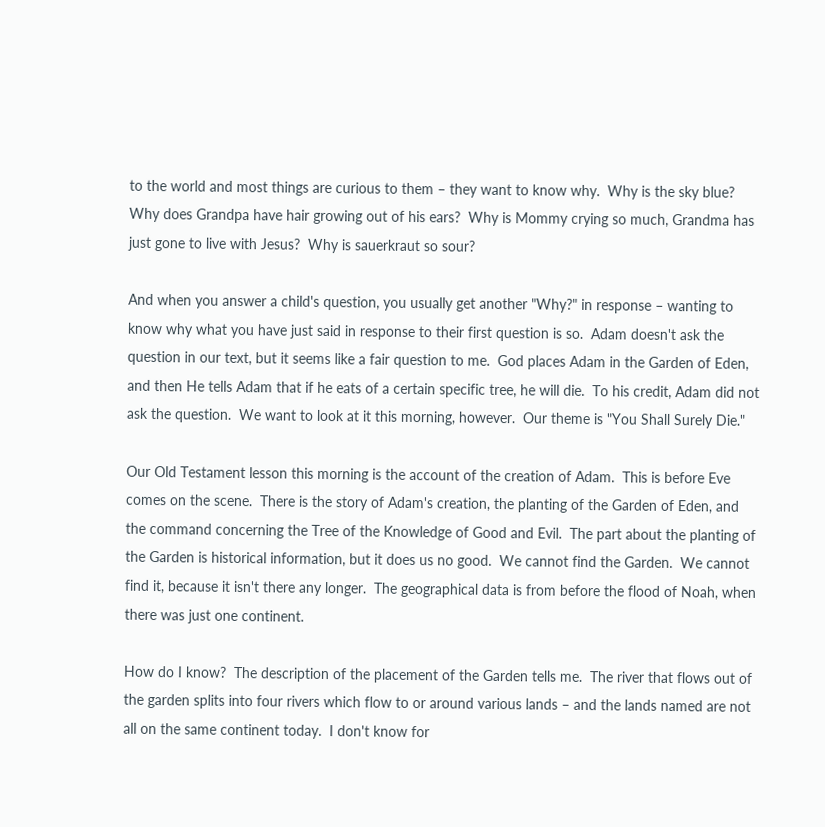to the world and most things are curious to them – they want to know why.  Why is the sky blue?  Why does Grandpa have hair growing out of his ears?  Why is Mommy crying so much, Grandma has just gone to live with Jesus?  Why is sauerkraut so sour?

And when you answer a child's question, you usually get another "Why?" in response – wanting to know why what you have just said in response to their first question is so.  Adam doesn't ask the question in our text, but it seems like a fair question to me.  God places Adam in the Garden of Eden, and then He tells Adam that if he eats of a certain specific tree, he will die.  To his credit, Adam did not ask the question.  We want to look at it this morning, however.  Our theme is "You Shall Surely Die."

Our Old Testament lesson this morning is the account of the creation of Adam.  This is before Eve comes on the scene.  There is the story of Adam's creation, the planting of the Garden of Eden, and the command concerning the Tree of the Knowledge of Good and Evil.  The part about the planting of the Garden is historical information, but it does us no good.  We cannot find the Garden.  We cannot find it, because it isn't there any longer.  The geographical data is from before the flood of Noah, when there was just one continent.

How do I know?  The description of the placement of the Garden tells me.  The river that flows out of the garden splits into four rivers which flow to or around various lands – and the lands named are not all on the same continent today.  I don't know for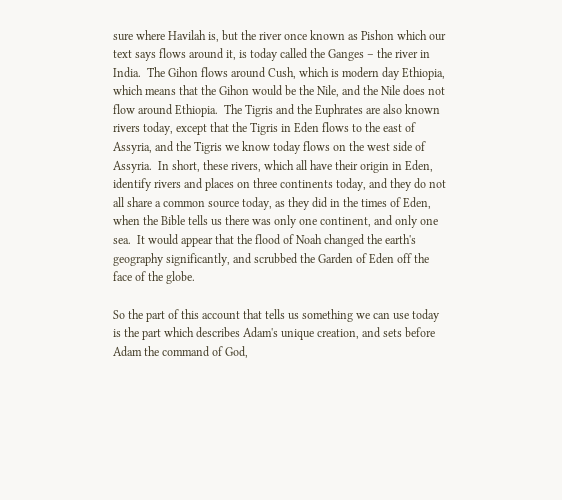sure where Havilah is, but the river once known as Pishon which our text says flows around it, is today called the Ganges – the river in India.  The Gihon flows around Cush, which is modern day Ethiopia, which means that the Gihon would be the Nile, and the Nile does not flow around Ethiopia.  The Tigris and the Euphrates are also known rivers today, except that the Tigris in Eden flows to the east of Assyria, and the Tigris we know today flows on the west side of Assyria.  In short, these rivers, which all have their origin in Eden, identify rivers and places on three continents today, and they do not all share a common source today, as they did in the times of Eden, when the Bible tells us there was only one continent, and only one sea.  It would appear that the flood of Noah changed the earth's geography significantly, and scrubbed the Garden of Eden off the face of the globe.

So the part of this account that tells us something we can use today is the part which describes Adam's unique creation, and sets before Adam the command of God,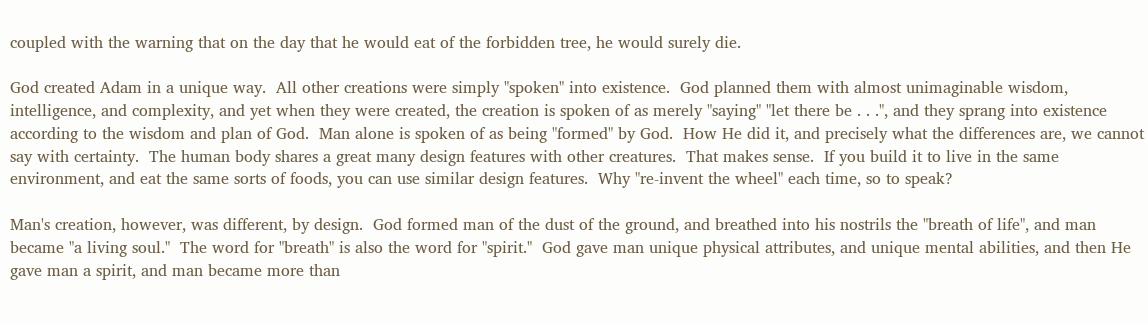coupled with the warning that on the day that he would eat of the forbidden tree, he would surely die.

God created Adam in a unique way.  All other creations were simply "spoken" into existence.  God planned them with almost unimaginable wisdom, intelligence, and complexity, and yet when they were created, the creation is spoken of as merely "saying" "let there be . . .", and they sprang into existence according to the wisdom and plan of God.  Man alone is spoken of as being "formed" by God.  How He did it, and precisely what the differences are, we cannot say with certainty.  The human body shares a great many design features with other creatures.  That makes sense.  If you build it to live in the same environment, and eat the same sorts of foods, you can use similar design features.  Why "re-invent the wheel" each time, so to speak?

Man's creation, however, was different, by design.  God formed man of the dust of the ground, and breathed into his nostrils the "breath of life", and man became "a living soul."  The word for "breath" is also the word for "spirit."  God gave man unique physical attributes, and unique mental abilities, and then He gave man a spirit, and man became more than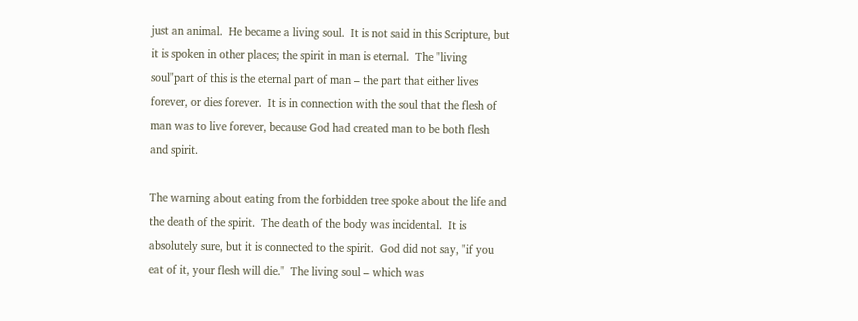just an animal.  He became a living soul.  It is not said in this Scripture, but it is spoken in other places; the spirit in man is eternal.  The "living soul"part of this is the eternal part of man – the part that either lives forever, or dies forever.  It is in connection with the soul that the flesh of man was to live forever, because God had created man to be both flesh and spirit.

The warning about eating from the forbidden tree spoke about the life and the death of the spirit.  The death of the body was incidental.  It is absolutely sure, but it is connected to the spirit.  God did not say, "if you eat of it, your flesh will die."  The living soul – which was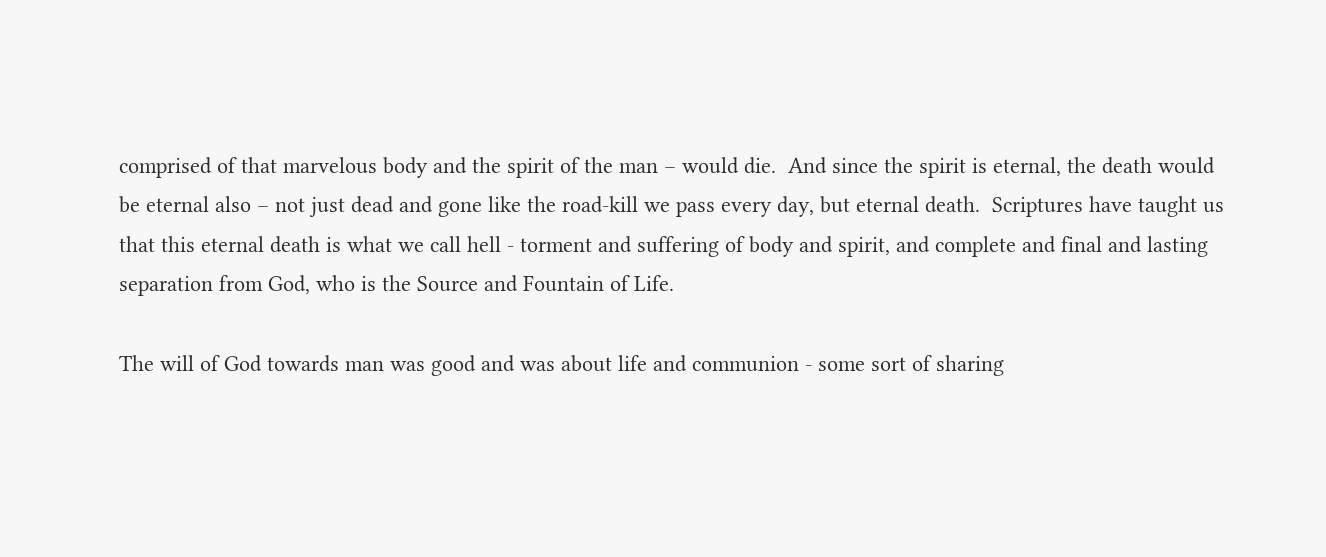comprised of that marvelous body and the spirit of the man – would die.  And since the spirit is eternal, the death would be eternal also – not just dead and gone like the road-kill we pass every day, but eternal death.  Scriptures have taught us that this eternal death is what we call hell - torment and suffering of body and spirit, and complete and final and lasting separation from God, who is the Source and Fountain of Life.

The will of God towards man was good and was about life and communion - some sort of sharing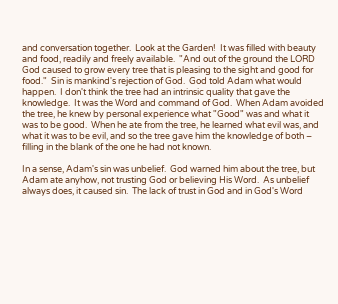and conversation together.  Look at the Garden!  It was filled with beauty and food, readily and freely available.  "And out of the ground the LORD God caused to grow every tree that is pleasing to the sight and good for food."  Sin is mankind's rejection of God.  God told Adam what would happen.  I don't think the tree had an intrinsic quality that gave the knowledge.  It was the Word and command of God.  When Adam avoided the tree, he knew by personal experience what "Good" was and what it was to be good.  When he ate from the tree, he learned what evil was, and what it was to be evil, and so the tree gave him the knowledge of both – filling in the blank of the one he had not known.

In a sense, Adam's sin was unbelief.  God warned him about the tree, but Adam ate anyhow, not trusting God or believing His Word.  As unbelief always does, it caused sin.  The lack of trust in God and in God's Word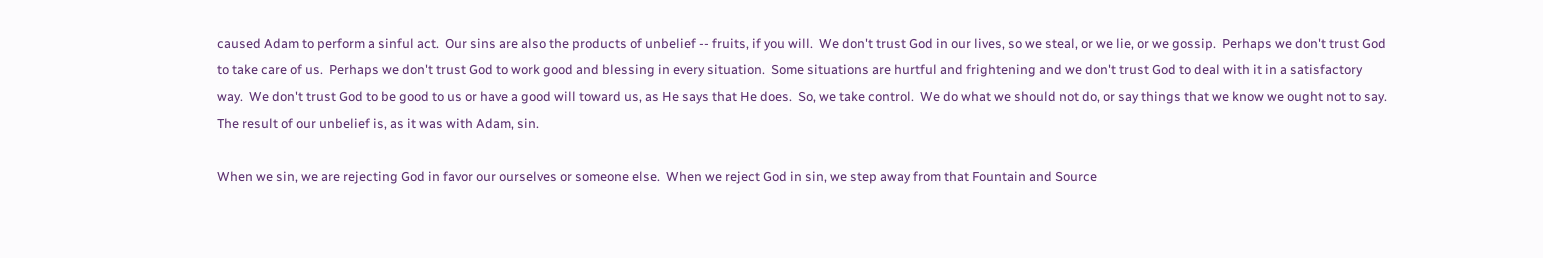caused Adam to perform a sinful act.  Our sins are also the products of unbelief -- fruits, if you will.  We don't trust God in our lives, so we steal, or we lie, or we gossip.  Perhaps we don't trust God to take care of us.  Perhaps we don't trust God to work good and blessing in every situation.  Some situations are hurtful and frightening and we don't trust God to deal with it in a satisfactory way.  We don't trust God to be good to us or have a good will toward us, as He says that He does.  So, we take control.  We do what we should not do, or say things that we know we ought not to say.  The result of our unbelief is, as it was with Adam, sin.

When we sin, we are rejecting God in favor our ourselves or someone else.  When we reject God in sin, we step away from that Fountain and Source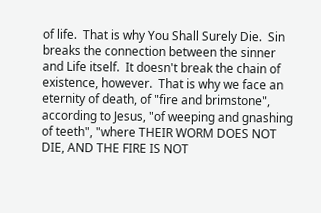of life.  That is why You Shall Surely Die.  Sin breaks the connection between the sinner and Life itself.  It doesn't break the chain of existence, however.  That is why we face an eternity of death, of "fire and brimstone", according to Jesus, "of weeping and gnashing of teeth", "where THEIR WORM DOES NOT DIE, AND THE FIRE IS NOT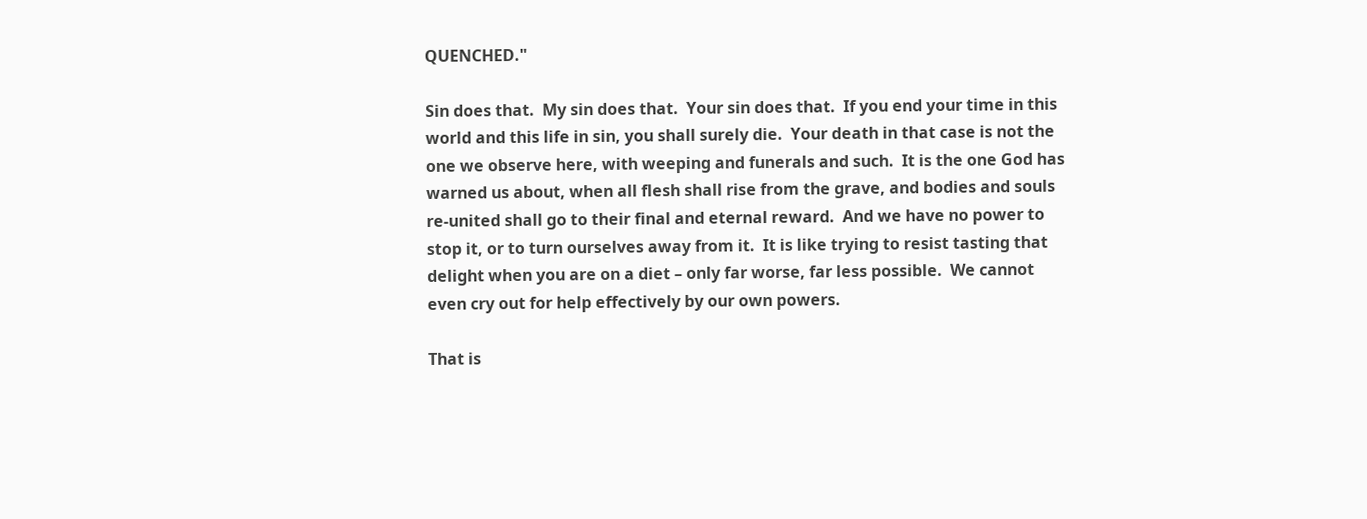QUENCHED."

Sin does that.  My sin does that.  Your sin does that.  If you end your time in this world and this life in sin, you shall surely die.  Your death in that case is not the one we observe here, with weeping and funerals and such.  It is the one God has warned us about, when all flesh shall rise from the grave, and bodies and souls re-united shall go to their final and eternal reward.  And we have no power to stop it, or to turn ourselves away from it.  It is like trying to resist tasting that delight when you are on a diet – only far worse, far less possible.  We cannot even cry out for help effectively by our own powers.

That is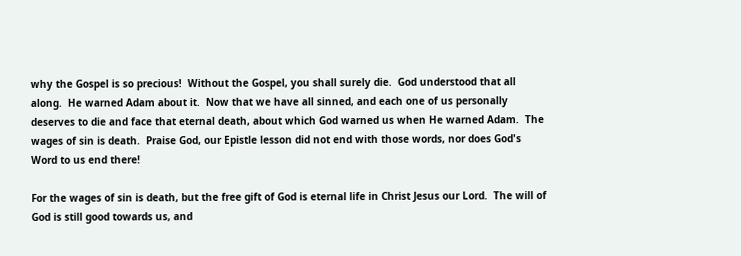why the Gospel is so precious!  Without the Gospel, you shall surely die.  God understood that all along.  He warned Adam about it.  Now that we have all sinned, and each one of us personally deserves to die and face that eternal death, about which God warned us when He warned Adam.  The wages of sin is death.  Praise God, our Epistle lesson did not end with those words, nor does God's Word to us end there!

For the wages of sin is death, but the free gift of God is eternal life in Christ Jesus our Lord.  The will of God is still good towards us, and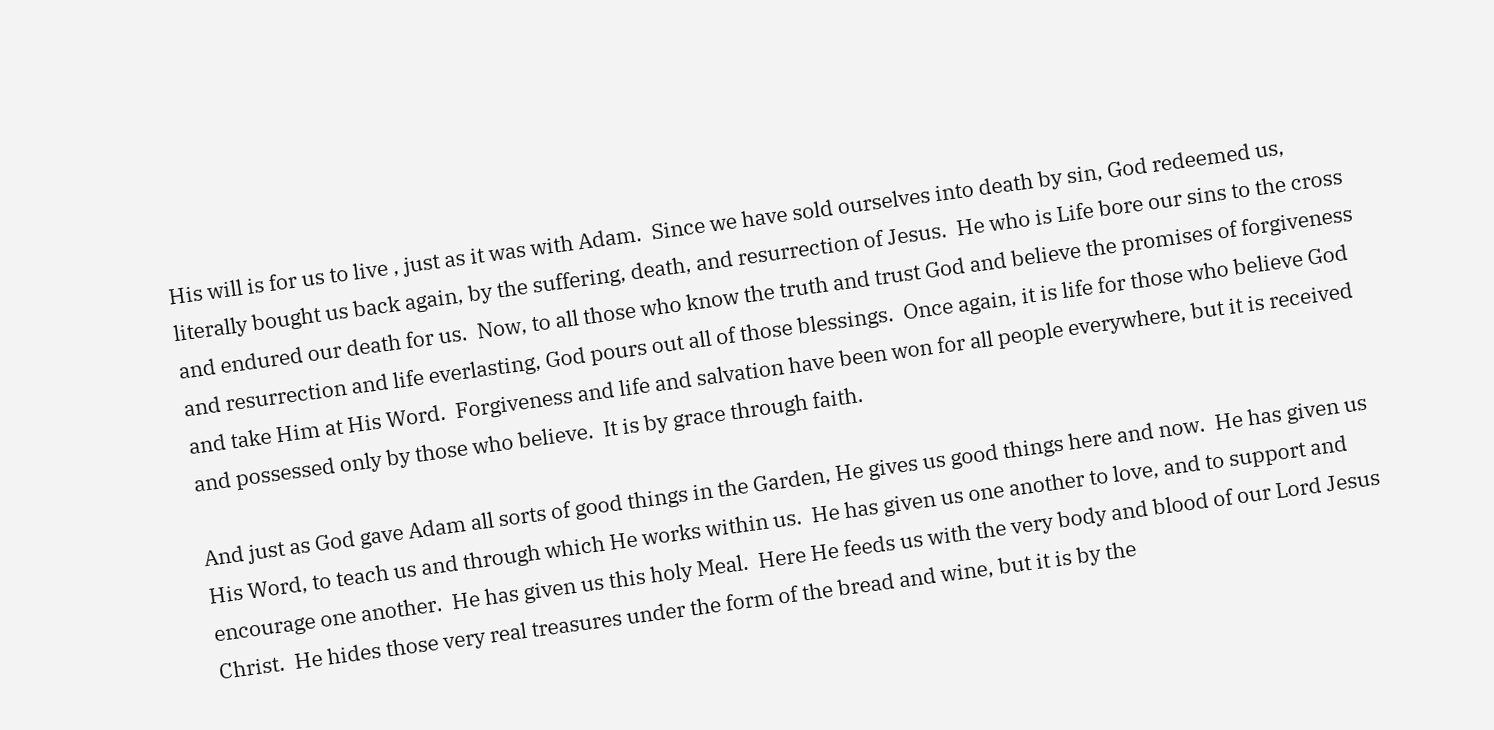His will is for us to live , just as it was with Adam.  Since we have sold ourselves into death by sin, God redeemed us, literally bought us back again, by the suffering, death, and resurrection of Jesus.  He who is Life bore our sins to the cross and endured our death for us.  Now, to all those who know the truth and trust God and believe the promises of forgiveness and resurrection and life everlasting, God pours out all of those blessings.  Once again, it is life for those who believe God and take Him at His Word.  Forgiveness and life and salvation have been won for all people everywhere, but it is received and possessed only by those who believe.  It is by grace through faith.

And just as God gave Adam all sorts of good things in the Garden, He gives us good things here and now.  He has given us His Word, to teach us and through which He works within us.  He has given us one another to love, and to support and encourage one another.  He has given us this holy Meal.  Here He feeds us with the very body and blood of our Lord Jesus Christ.  He hides those very real treasures under the form of the bread and wine, but it is by the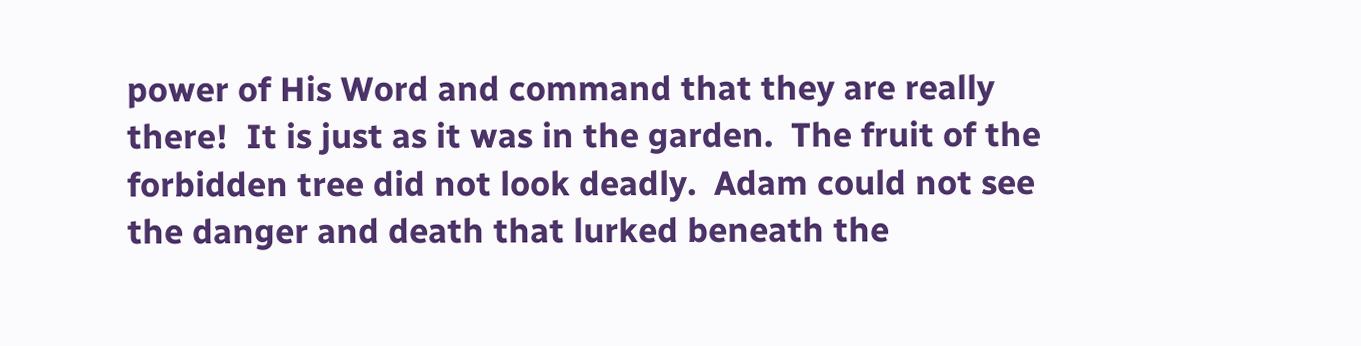power of His Word and command that they are really there!  It is just as it was in the garden.  The fruit of the forbidden tree did not look deadly.  Adam could not see the danger and death that lurked beneath the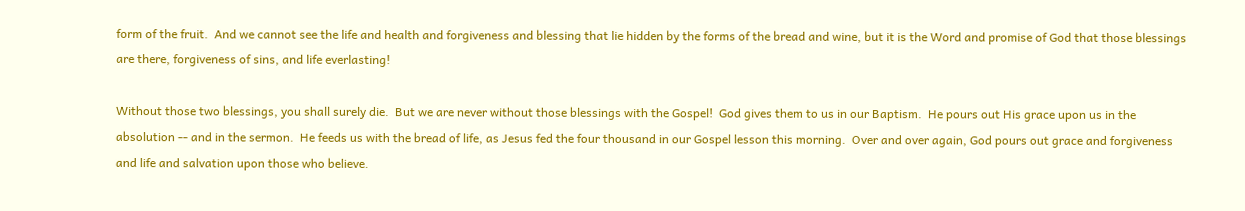form of the fruit.  And we cannot see the life and health and forgiveness and blessing that lie hidden by the forms of the bread and wine, but it is the Word and promise of God that those blessings are there, forgiveness of sins, and life everlasting!

Without those two blessings, you shall surely die.  But we are never without those blessings with the Gospel!  God gives them to us in our Baptism.  He pours out His grace upon us in the absolution -- and in the sermon.  He feeds us with the bread of life, as Jesus fed the four thousand in our Gospel lesson this morning.  Over and over again, God pours out grace and forgiveness and life and salvation upon those who believe.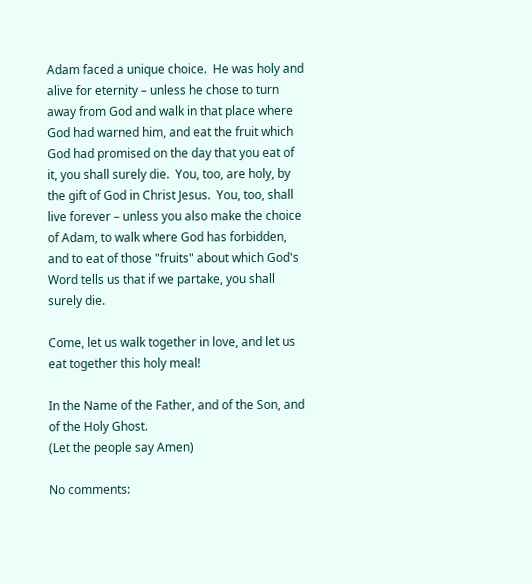Adam faced a unique choice.  He was holy and alive for eternity – unless he chose to turn away from God and walk in that place where God had warned him, and eat the fruit which God had promised on the day that you eat of it, you shall surely die.  You, too, are holy, by the gift of God in Christ Jesus.  You, too, shall live forever – unless you also make the choice of Adam, to walk where God has forbidden, and to eat of those "fruits" about which God's Word tells us that if we partake, you shall surely die.

Come, let us walk together in love, and let us eat together this holy meal!

In the Name of the Father, and of the Son, and of the Holy Ghost.
(Let the people say Amen)

No comments: